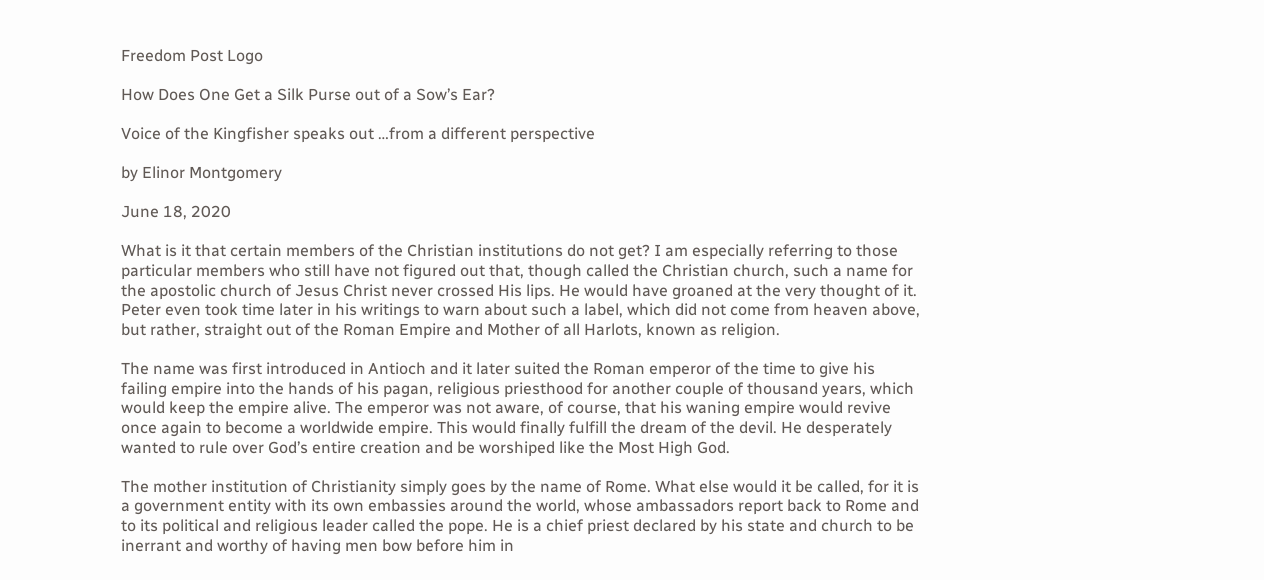Freedom Post Logo

How Does One Get a Silk Purse out of a Sow’s Ear?

Voice of the Kingfisher speaks out …from a different perspective

by Elinor Montgomery

June 18, 2020

What is it that certain members of the Christian institutions do not get? I am especially referring to those particular members who still have not figured out that, though called the Christian church, such a name for the apostolic church of Jesus Christ never crossed His lips. He would have groaned at the very thought of it. Peter even took time later in his writings to warn about such a label, which did not come from heaven above, but rather, straight out of the Roman Empire and Mother of all Harlots, known as religion.

The name was first introduced in Antioch and it later suited the Roman emperor of the time to give his failing empire into the hands of his pagan, religious priesthood for another couple of thousand years, which would keep the empire alive. The emperor was not aware, of course, that his waning empire would revive once again to become a worldwide empire. This would finally fulfill the dream of the devil. He desperately wanted to rule over God’s entire creation and be worshiped like the Most High God.

The mother institution of Christianity simply goes by the name of Rome. What else would it be called, for it is a government entity with its own embassies around the world, whose ambassadors report back to Rome and to its political and religious leader called the pope. He is a chief priest declared by his state and church to be inerrant and worthy of having men bow before him in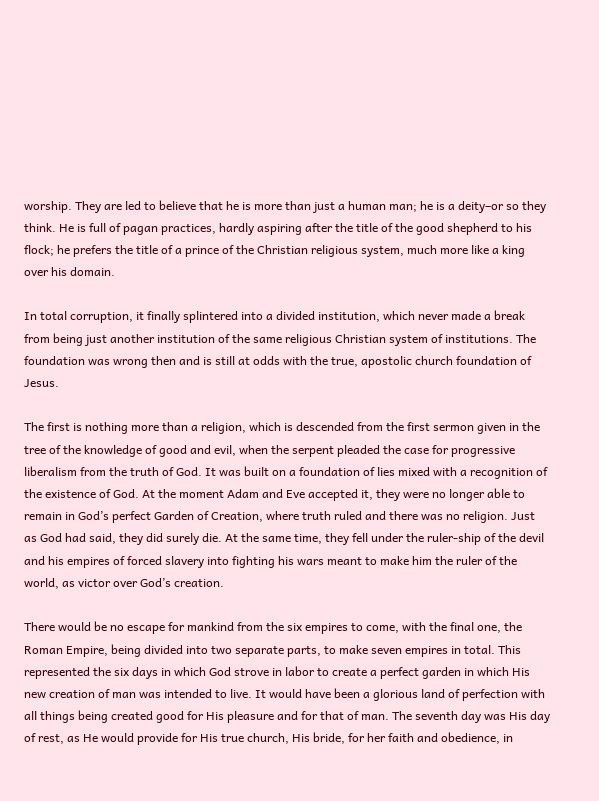worship. They are led to believe that he is more than just a human man; he is a deity–or so they think. He is full of pagan practices, hardly aspiring after the title of the good shepherd to his flock; he prefers the title of a prince of the Christian religious system, much more like a king over his domain.

In total corruption, it finally splintered into a divided institution, which never made a break from being just another institution of the same religious Christian system of institutions. The foundation was wrong then and is still at odds with the true, apostolic church foundation of Jesus.

The first is nothing more than a religion, which is descended from the first sermon given in the tree of the knowledge of good and evil, when the serpent pleaded the case for progressive liberalism from the truth of God. It was built on a foundation of lies mixed with a recognition of the existence of God. At the moment Adam and Eve accepted it, they were no longer able to remain in God’s perfect Garden of Creation, where truth ruled and there was no religion. Just as God had said, they did surely die. At the same time, they fell under the ruler-ship of the devil and his empires of forced slavery into fighting his wars meant to make him the ruler of the world, as victor over God’s creation.

There would be no escape for mankind from the six empires to come, with the final one, the Roman Empire, being divided into two separate parts, to make seven empires in total. This represented the six days in which God strove in labor to create a perfect garden in which His new creation of man was intended to live. It would have been a glorious land of perfection with all things being created good for His pleasure and for that of man. The seventh day was His day of rest, as He would provide for His true church, His bride, for her faith and obedience, in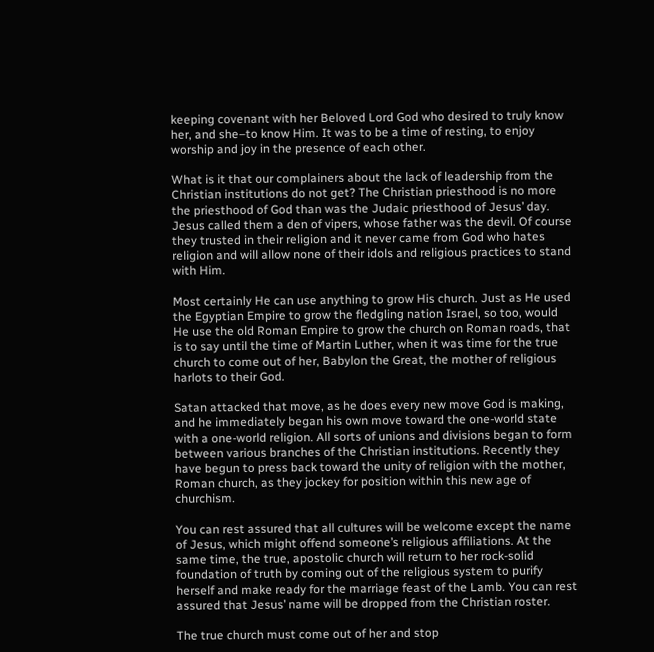keeping covenant with her Beloved Lord God who desired to truly know her, and she–to know Him. It was to be a time of resting, to enjoy worship and joy in the presence of each other.

What is it that our complainers about the lack of leadership from the Christian institutions do not get? The Christian priesthood is no more the priesthood of God than was the Judaic priesthood of Jesus’ day. Jesus called them a den of vipers, whose father was the devil. Of course they trusted in their religion and it never came from God who hates religion and will allow none of their idols and religious practices to stand with Him.

Most certainly He can use anything to grow His church. Just as He used the Egyptian Empire to grow the fledgling nation Israel, so too, would He use the old Roman Empire to grow the church on Roman roads, that is to say until the time of Martin Luther, when it was time for the true church to come out of her, Babylon the Great, the mother of religious harlots to their God.

Satan attacked that move, as he does every new move God is making, and he immediately began his own move toward the one-world state with a one-world religion. All sorts of unions and divisions began to form between various branches of the Christian institutions. Recently they have begun to press back toward the unity of religion with the mother, Roman church, as they jockey for position within this new age of churchism.

You can rest assured that all cultures will be welcome except the name of Jesus, which might offend someone’s religious affiliations. At the same time, the true, apostolic church will return to her rock-solid foundation of truth by coming out of the religious system to purify herself and make ready for the marriage feast of the Lamb. You can rest assured that Jesus’ name will be dropped from the Christian roster.

The true church must come out of her and stop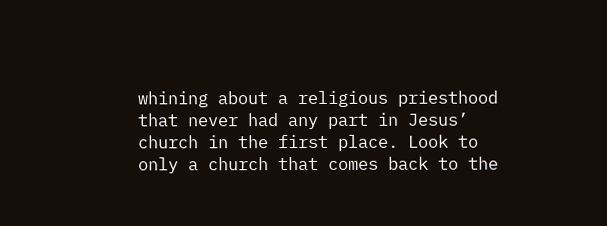whining about a religious priesthood that never had any part in Jesus’ church in the first place. Look to only a church that comes back to the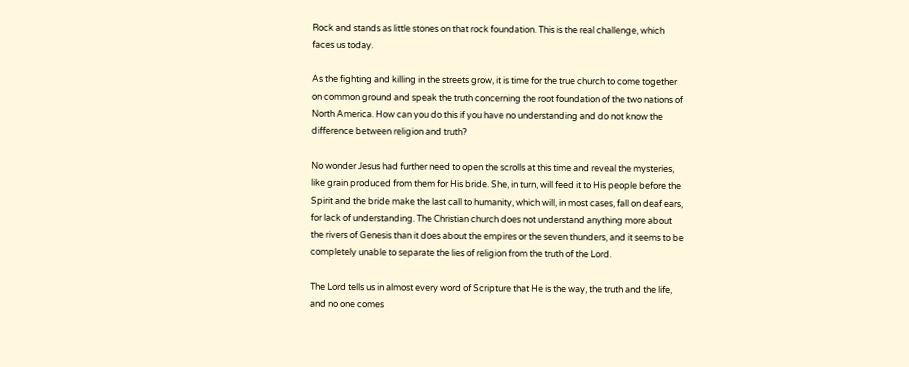Rock and stands as little stones on that rock foundation. This is the real challenge, which faces us today.

As the fighting and killing in the streets grow, it is time for the true church to come together on common ground and speak the truth concerning the root foundation of the two nations of North America. How can you do this if you have no understanding and do not know the difference between religion and truth?

No wonder Jesus had further need to open the scrolls at this time and reveal the mysteries, like grain produced from them for His bride. She, in turn, will feed it to His people before the Spirit and the bride make the last call to humanity, which will, in most cases, fall on deaf ears, for lack of understanding. The Christian church does not understand anything more about the rivers of Genesis than it does about the empires or the seven thunders, and it seems to be completely unable to separate the lies of religion from the truth of the Lord.

The Lord tells us in almost every word of Scripture that He is the way, the truth and the life, and no one comes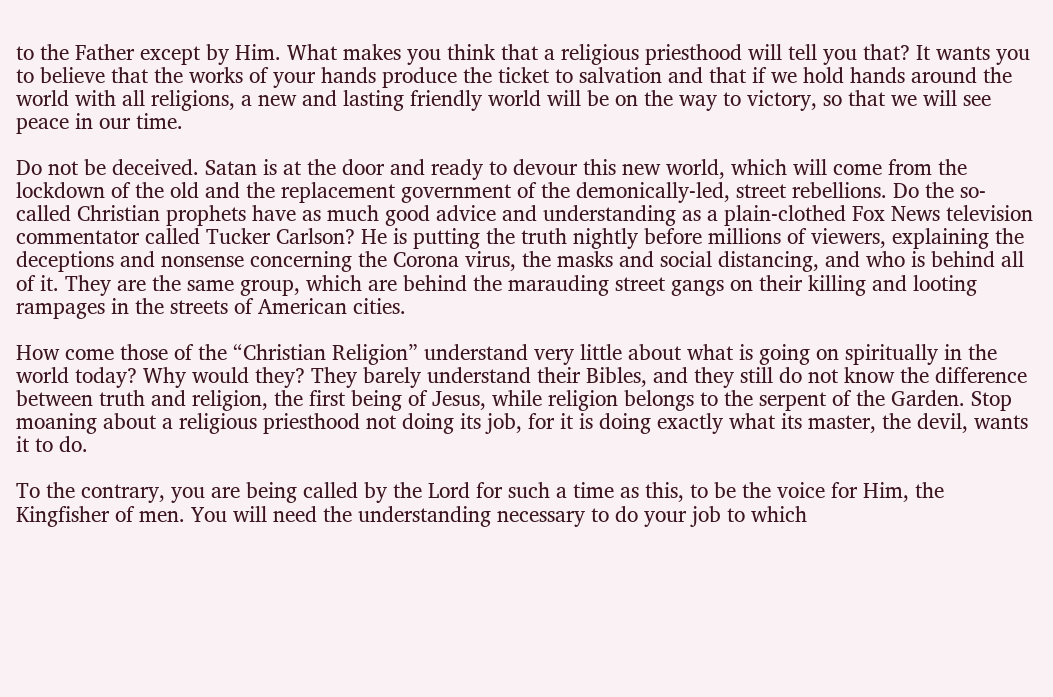to the Father except by Him. What makes you think that a religious priesthood will tell you that? It wants you to believe that the works of your hands produce the ticket to salvation and that if we hold hands around the world with all religions, a new and lasting friendly world will be on the way to victory, so that we will see peace in our time.

Do not be deceived. Satan is at the door and ready to devour this new world, which will come from the lockdown of the old and the replacement government of the demonically-led, street rebellions. Do the so-called Christian prophets have as much good advice and understanding as a plain-clothed Fox News television commentator called Tucker Carlson? He is putting the truth nightly before millions of viewers, explaining the deceptions and nonsense concerning the Corona virus, the masks and social distancing, and who is behind all of it. They are the same group, which are behind the marauding street gangs on their killing and looting rampages in the streets of American cities.

How come those of the “Christian Religion” understand very little about what is going on spiritually in the world today? Why would they? They barely understand their Bibles, and they still do not know the difference between truth and religion, the first being of Jesus, while religion belongs to the serpent of the Garden. Stop moaning about a religious priesthood not doing its job, for it is doing exactly what its master, the devil, wants it to do.

To the contrary, you are being called by the Lord for such a time as this, to be the voice for Him, the Kingfisher of men. You will need the understanding necessary to do your job to which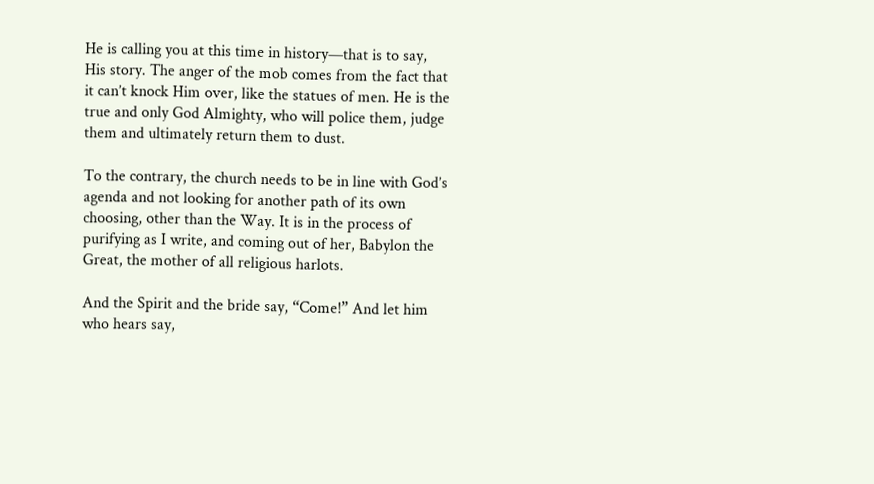He is calling you at this time in history—that is to say, His story. The anger of the mob comes from the fact that it can’t knock Him over, like the statues of men. He is the true and only God Almighty, who will police them, judge them and ultimately return them to dust.

To the contrary, the church needs to be in line with God’s agenda and not looking for another path of its own choosing, other than the Way. It is in the process of purifying as I write, and coming out of her, Babylon the Great, the mother of all religious harlots.

And the Spirit and the bride say, “Come!” And let him who hears say,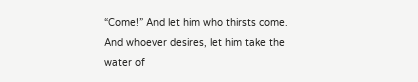“Come!” And let him who thirsts come. And whoever desires, let him take the water of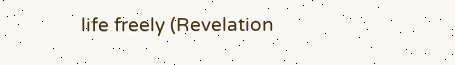life freely (Revelation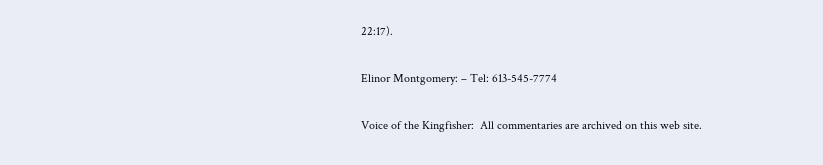22:17).

Elinor Montgomery: – Tel: 613-545-7774

Voice of the Kingfisher:  All commentaries are archived on this web site.